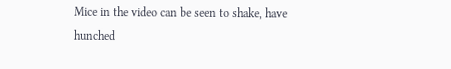Mice in the video can be seen to shake, have hunched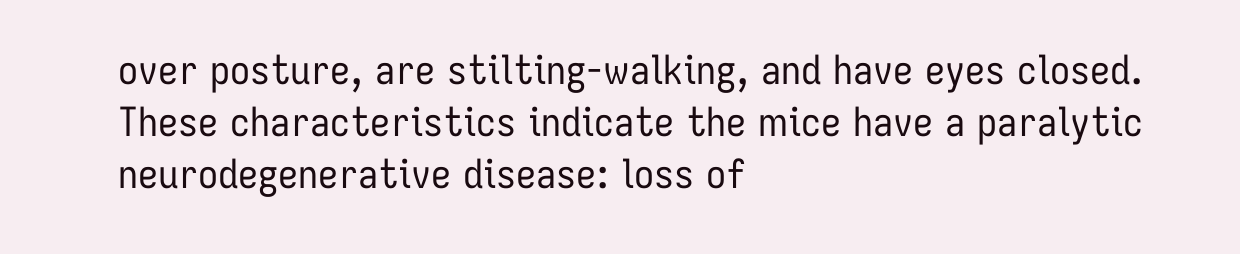over posture, are stilting-walking, and have eyes closed.
These characteristics indicate the mice have a paralytic neurodegenerative disease: loss of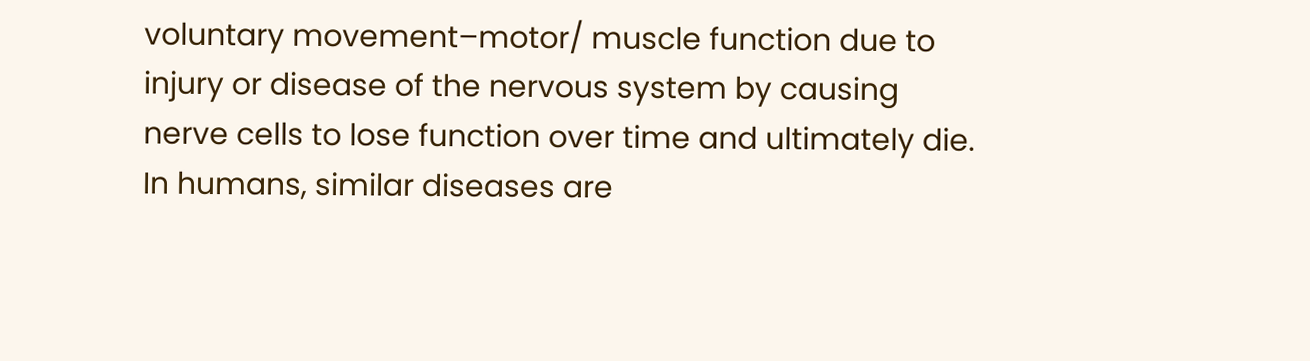voluntary movement–motor/ muscle function due to injury or disease of the nervous system by causing nerve cells to lose function over time and ultimately die.
In humans, similar diseases are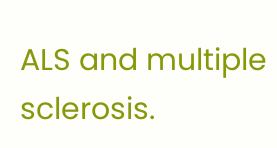ALS and multiple sclerosis.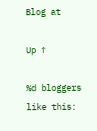Blog at

Up ↑

%d bloggers like this: